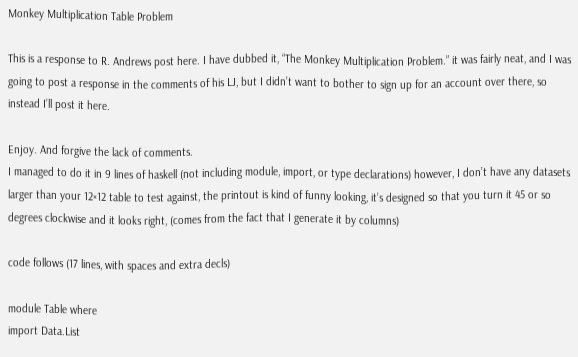Monkey Multiplication Table Problem

This is a response to R. Andrews post here. I have dubbed it, “The Monkey Multiplication Problem.” it was fairly neat, and I was going to post a response in the comments of his LJ, but I didn’t want to bother to sign up for an account over there, so instead I’ll post it here.

Enjoy. And forgive the lack of comments.
I managed to do it in 9 lines of haskell (not including module, import, or type declarations) however, I don’t have any datasets larger than your 12×12 table to test against, the printout is kind of funny looking, it’s designed so that you turn it 45 or so degrees clockwise and it looks right, (comes from the fact that I generate it by columns)

code follows (17 lines, with spaces and extra decls)

module Table where
import Data.List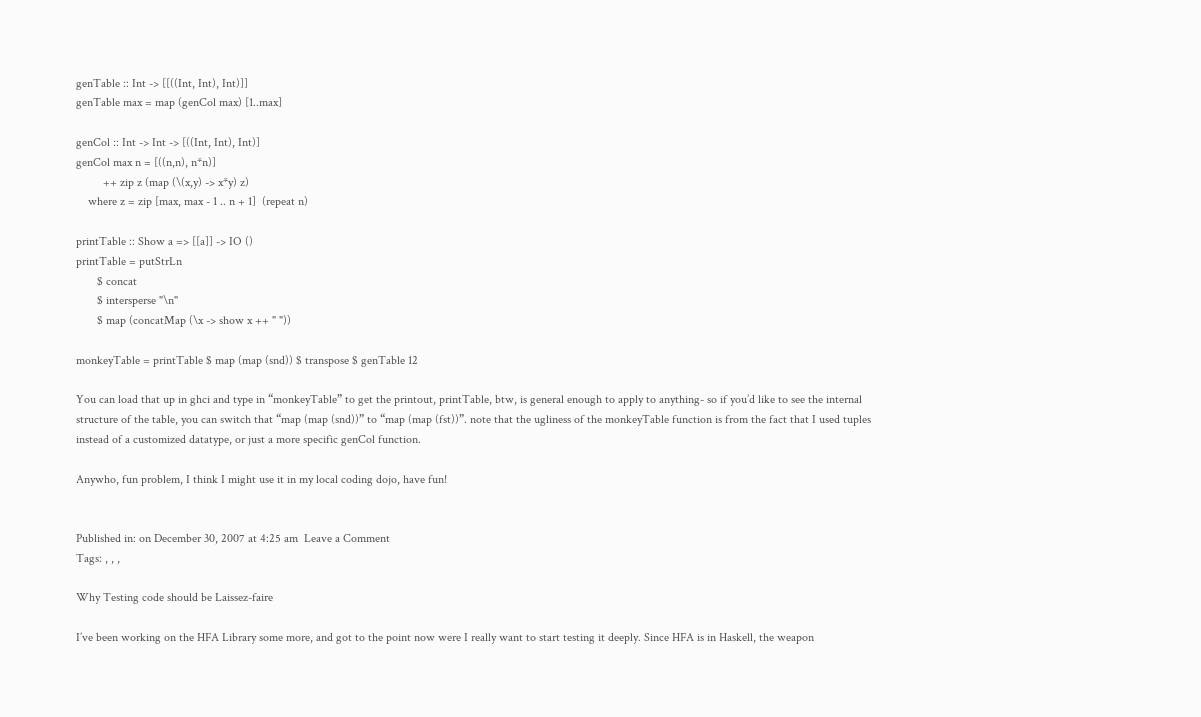genTable :: Int -> [[((Int, Int), Int)]]
genTable max = map (genCol max) [1..max]

genCol :: Int -> Int -> [((Int, Int), Int)]
genCol max n = [((n,n), n*n)]
         ++ zip z (map (\(x,y) -> x*y) z)
    where z = zip [max, max - 1 .. n + 1]  (repeat n)

printTable :: Show a => [[a]] -> IO ()
printTable = putStrLn
       $ concat
       $ intersperse "\n"
       $ map (concatMap (\x -> show x ++ " "))

monkeyTable = printTable $ map (map (snd)) $ transpose $ genTable 12

You can load that up in ghci and type in “monkeyTable” to get the printout, printTable, btw, is general enough to apply to anything- so if you’d like to see the internal structure of the table, you can switch that “map (map (snd))” to “map (map (fst))”. note that the ugliness of the monkeyTable function is from the fact that I used tuples instead of a customized datatype, or just a more specific genCol function.

Anywho, fun problem, I think I might use it in my local coding dojo, have fun!


Published in: on December 30, 2007 at 4:25 am  Leave a Comment
Tags: , , ,

Why Testing code should be Laissez-faire

I’ve been working on the HFA Library some more, and got to the point now were I really want to start testing it deeply. Since HFA is in Haskell, the weapon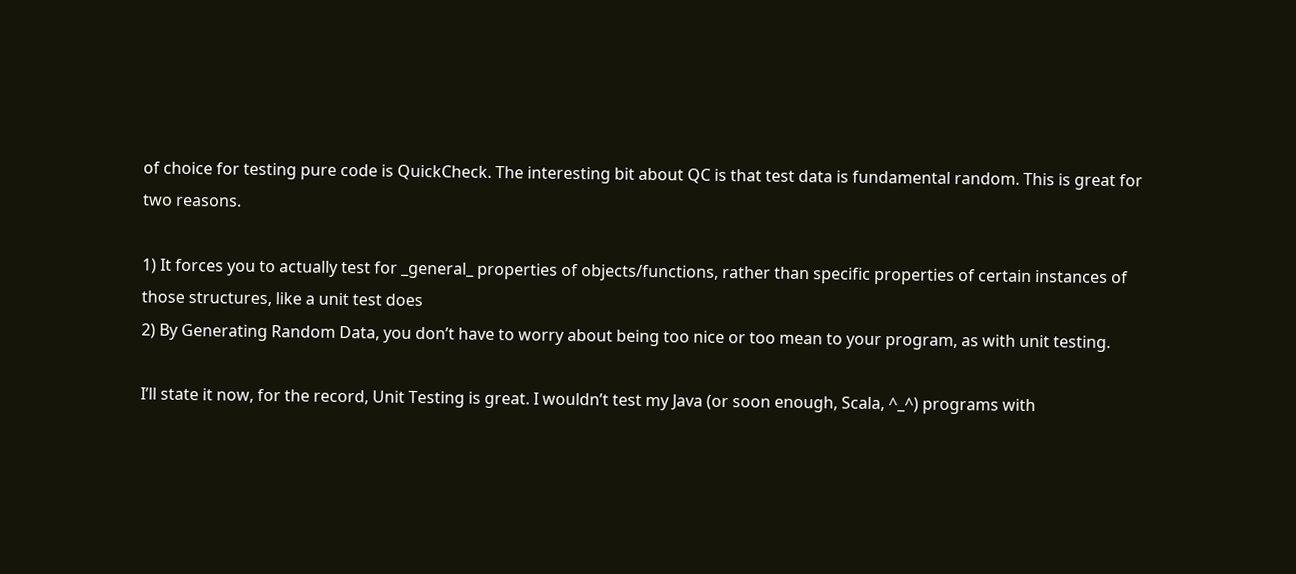of choice for testing pure code is QuickCheck. The interesting bit about QC is that test data is fundamental random. This is great for two reasons.

1) It forces you to actually test for _general_ properties of objects/functions, rather than specific properties of certain instances of those structures, like a unit test does
2) By Generating Random Data, you don’t have to worry about being too nice or too mean to your program, as with unit testing.

I’ll state it now, for the record, Unit Testing is great. I wouldn’t test my Java (or soon enough, Scala, ^_^) programs with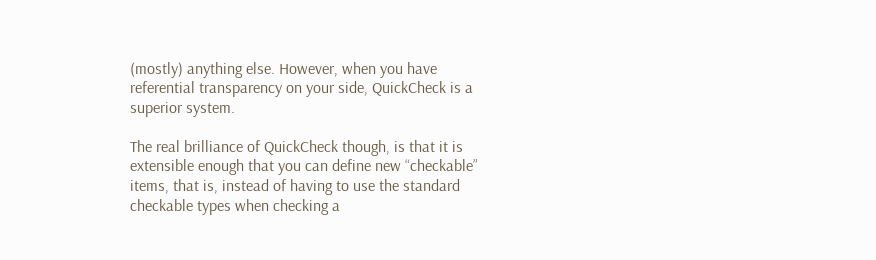(mostly) anything else. However, when you have referential transparency on your side, QuickCheck is a superior system.

The real brilliance of QuickCheck though, is that it is extensible enough that you can define new “checkable” items, that is, instead of having to use the standard checkable types when checking a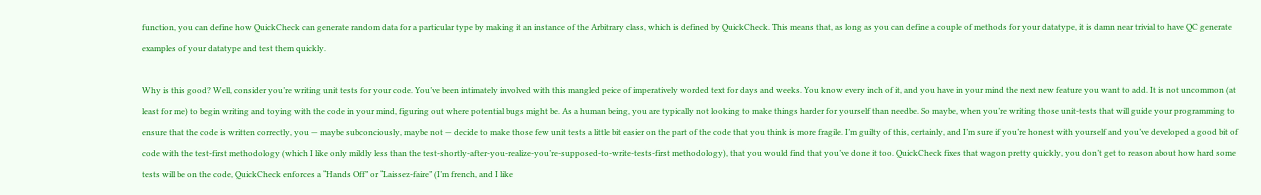function, you can define how QuickCheck can generate random data for a particular type by making it an instance of the Arbitrary class, which is defined by QuickCheck. This means that, as long as you can define a couple of methods for your datatype, it is damn near trivial to have QC generate examples of your datatype and test them quickly.

Why is this good? Well, consider you’re writing unit tests for your code. You’ve been intimately involved with this mangled peice of imperatively worded text for days and weeks. You know every inch of it, and you have in your mind the next new feature you want to add. It is not uncommon (at least for me) to begin writing and toying with the code in your mind, figuring out where potential bugs might be. As a human being, you are typically not looking to make things harder for yourself than needbe. So maybe, when you’re writing those unit-tests that will guide your programming to ensure that the code is written correctly, you — maybe subconciously, maybe not — decide to make those few unit tests a little bit easier on the part of the code that you think is more fragile. I’m guilty of this, certainly, and I’m sure if you’re honest with yourself and you’ve developed a good bit of code with the test-first methodology (which I like only mildly less than the test-shortly-after-you-realize-you’re-supposed-to-write-tests-first methodology), that you would find that you’ve done it too. QuickCheck fixes that wagon pretty quickly, you don’t get to reason about how hard some tests will be on the code, QuickCheck enforces a “Hands Off” or “Laissez-faire” (I’m french, and I like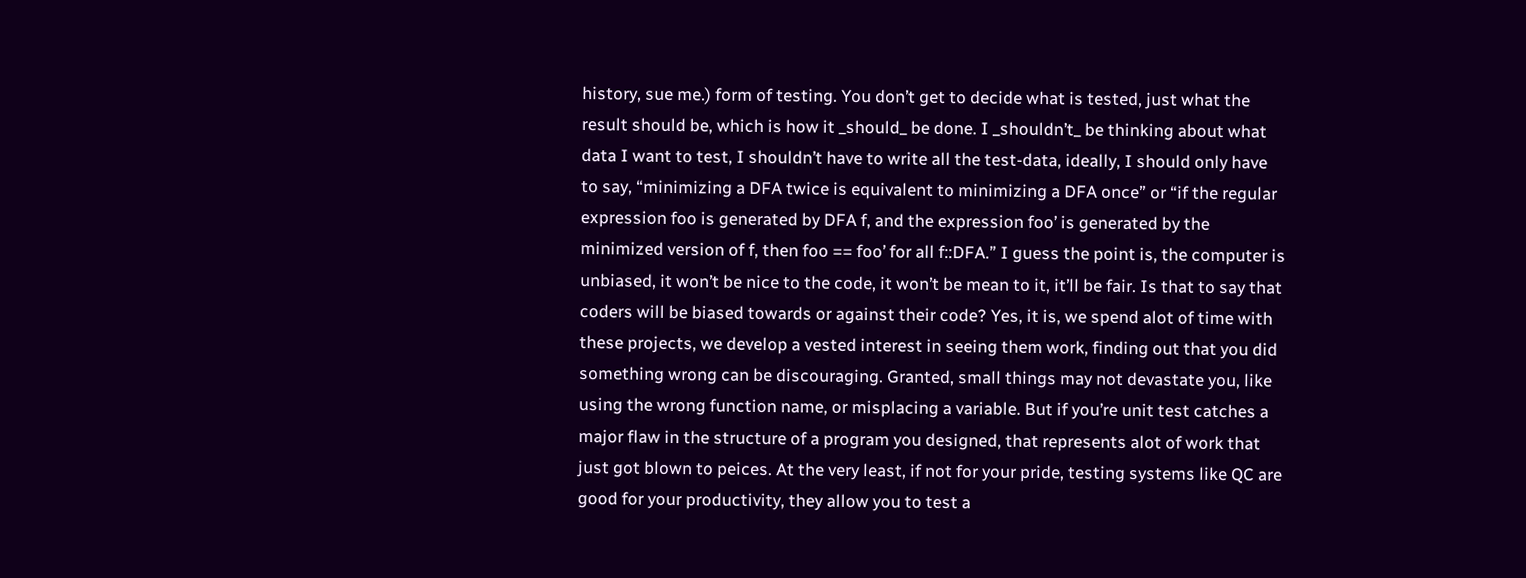history, sue me.) form of testing. You don’t get to decide what is tested, just what the result should be, which is how it _should_ be done. I _shouldn’t_ be thinking about what data I want to test, I shouldn’t have to write all the test-data, ideally, I should only have to say, “minimizing a DFA twice is equivalent to minimizing a DFA once” or “if the regular expression foo is generated by DFA f, and the expression foo’ is generated by the minimized version of f, then foo == foo’ for all f::DFA.” I guess the point is, the computer is unbiased, it won’t be nice to the code, it won’t be mean to it, it’ll be fair. Is that to say that coders will be biased towards or against their code? Yes, it is, we spend alot of time with these projects, we develop a vested interest in seeing them work, finding out that you did something wrong can be discouraging. Granted, small things may not devastate you, like using the wrong function name, or misplacing a variable. But if you’re unit test catches a major flaw in the structure of a program you designed, that represents alot of work that just got blown to peices. At the very least, if not for your pride, testing systems like QC are good for your productivity, they allow you to test a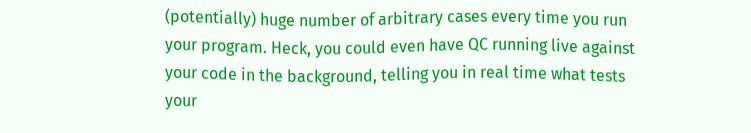(potentially) huge number of arbitrary cases every time you run your program. Heck, you could even have QC running live against your code in the background, telling you in real time what tests your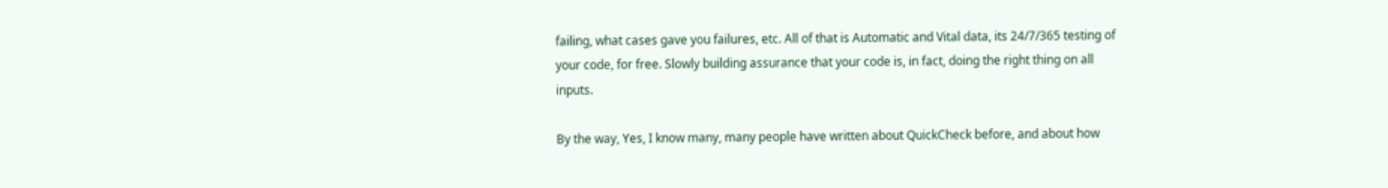failing, what cases gave you failures, etc. All of that is Automatic and Vital data, its 24/7/365 testing of your code, for free. Slowly building assurance that your code is, in fact, doing the right thing on all inputs.

By the way, Yes, I know many, many people have written about QuickCheck before, and about how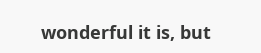wonderful it is, but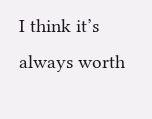I think it’s always worth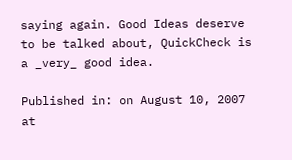saying again. Good Ideas deserve to be talked about, QuickCheck is a _very_ good idea.

Published in: on August 10, 2007 at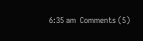6:35 am  Comments (5)